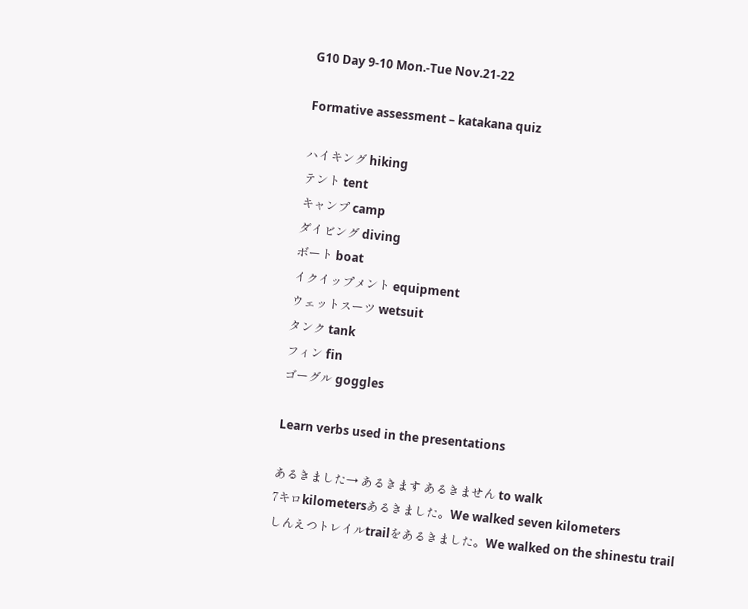G10 Day 9-10 Mon.-Tue Nov.21-22

Formative assessment – katakana quiz

ハイキング hiking
テント tent
キャンプ camp
ダイビング diving
ボート boat
イクイップメント equipment
ウェットスーツ wetsuit
タンク tank
フィン fin
ゴーグル goggles

Learn verbs used in the presentations

あるきました→ あるきます あるきません to walk
7キロkilometersあるきました。We walked seven kilometers
しんえつトレイルtrailをあるきました。We walked on the shinestu trail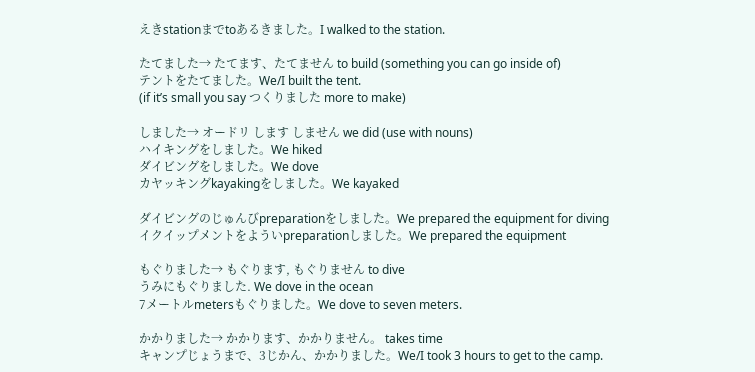えきstationまでtoあるきました。I walked to the station.

たてました→ たてます、たてません to build (something you can go inside of)
テントをたてました。We/I built the tent.
(if it’s small you say つくりました more to make)

しました→ オードリ します しません we did (use with nouns)
ハイキングをしました。We hiked
ダイビングをしました。We dove
カヤッキングkayakingをしました。We kayaked

ダイビングのじゅんびpreparationをしました。We prepared the equipment for diving
イクイップメントをよういpreparationしました。We prepared the equipment

もぐりました→ もぐります, もぐりません to dive
うみにもぐりました. We dove in the ocean
7メートルmetersもぐりました。We dove to seven meters.

かかりました→ かかります、かかりません。 takes time
キャンプじょうまで、3じかん、かかりました。We/I took 3 hours to get to the camp.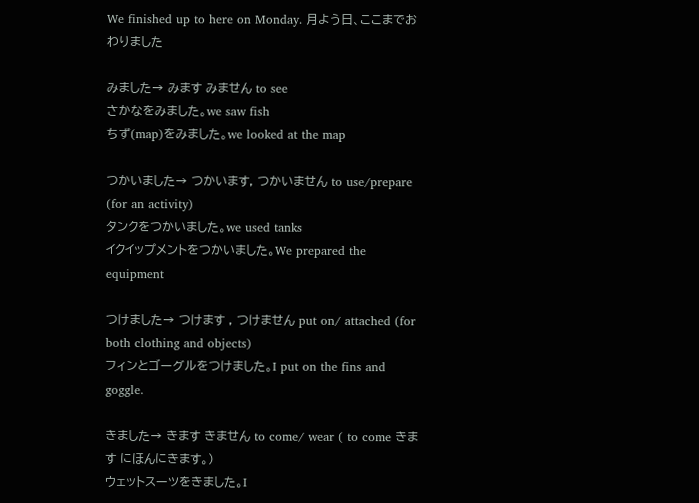We finished up to here on Monday. 月よう日、ここまでおわりました

みました→ みます みません to see
さかなをみました。we saw fish
ちず(map)をみました。we looked at the map

つかいました→ つかいます, つかいません to use/prepare (for an activity)
タンクをつかいました。we used tanks
イクイップメントをつかいました。We prepared the equipment

つけました→ つけます , つけません put on/ attached (for both clothing and objects)
フィンとゴーグルをつけました。I put on the fins and goggle.

きました→ きます きません to come/ wear ( to come きます にほんにきます。)
ウェットスーツをきました。I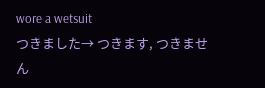wore a wetsuit
つきました→ つきます, つきません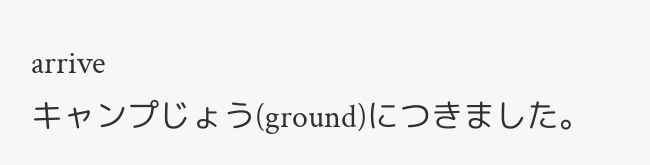arrive
キャンプじょう(ground)につきました。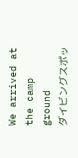We arrived at the camp ground
ダイビングスポッ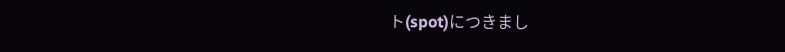ト(spot)につきまし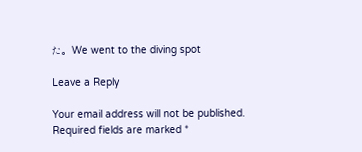た。We went to the diving spot

Leave a Reply

Your email address will not be published. Required fields are marked *